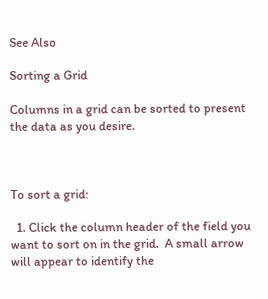See Also

Sorting a Grid

Columns in a grid can be sorted to present the data as you desire.



To sort a grid:

  1. Click the column header of the field you want to sort on in the grid.  A small arrow will appear to identify the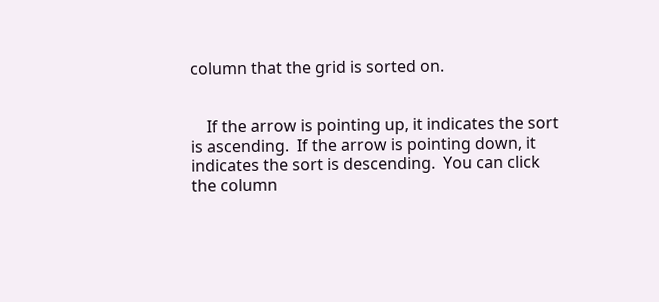column that the grid is sorted on.


    If the arrow is pointing up, it indicates the sort is ascending.  If the arrow is pointing down, it indicates the sort is descending.  You can click the column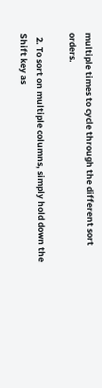multiple times to cycle through the different sort orders.

  2. To sort on multiple columns, simply hold down the Shift key as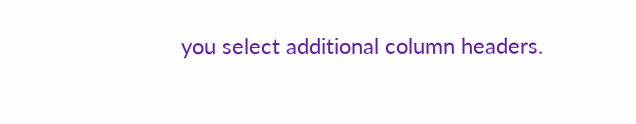you select additional column headers.